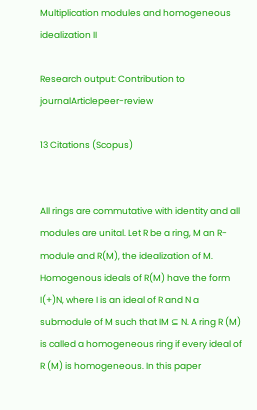Multiplication modules and homogeneous idealization II

Research output: Contribution to journalArticlepeer-review

13 Citations (Scopus)


All rings are commutative with identity and all modules are unital. Let R be a ring, M an R-module and R(M), the idealization of M. Homogenous ideals of R(M) have the form I(+)N, where I is an ideal of R and N a submodule of M such that IM ⊆ N. A ring R (M) is called a homogeneous ring if every ideal of R (M) is homogeneous. In this paper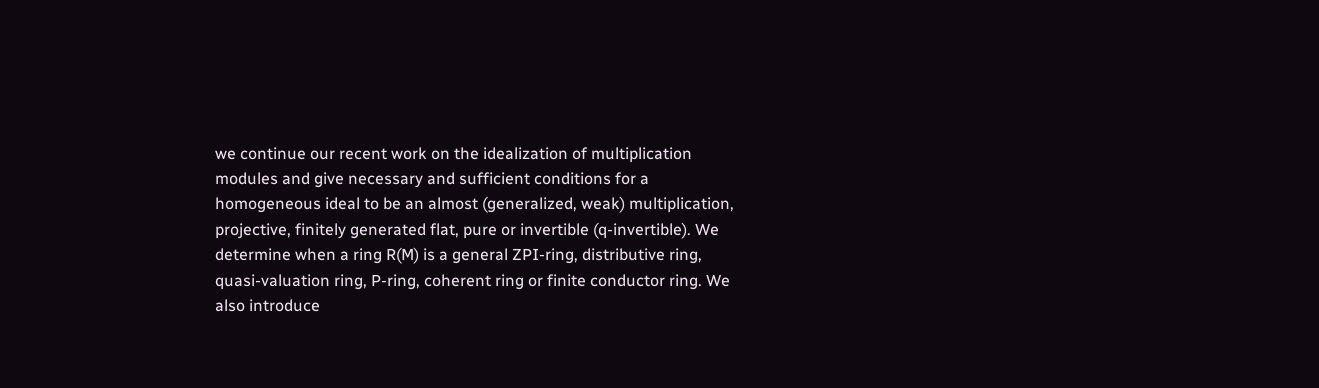we continue our recent work on the idealization of multiplication modules and give necessary and sufficient conditions for a homogeneous ideal to be an almost (generalized, weak) multiplication, projective, finitely generated flat, pure or invertible (q-invertible). We determine when a ring R(M) is a general ZPI-ring, distributive ring, quasi-valuation ring, P-ring, coherent ring or finite conductor ring. We also introduce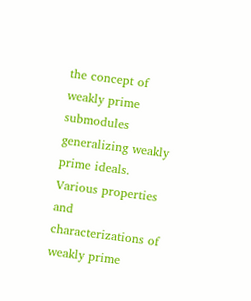the concept of weakly prime submodules generalizing weakly prime ideals. Various properties and characterizations of weakly prime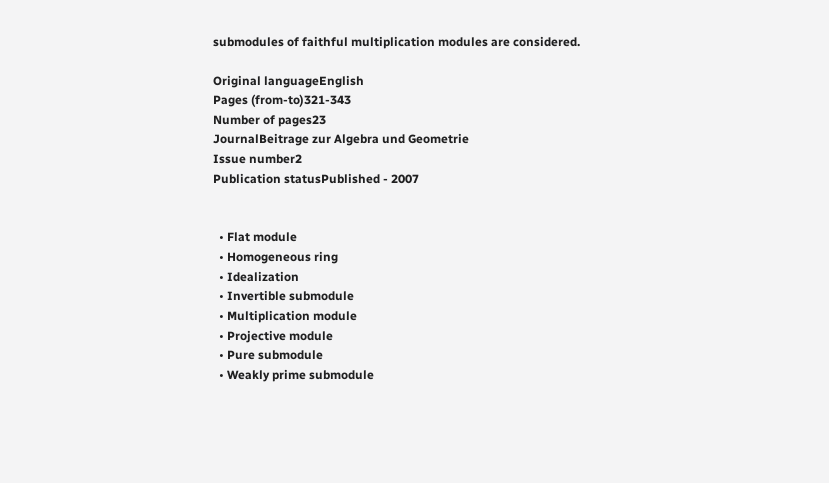submodules of faithful multiplication modules are considered.

Original languageEnglish
Pages (from-to)321-343
Number of pages23
JournalBeitrage zur Algebra und Geometrie
Issue number2
Publication statusPublished - 2007


  • Flat module
  • Homogeneous ring
  • Idealization
  • Invertible submodule
  • Multiplication module
  • Projective module
  • Pure submodule
  • Weakly prime submodule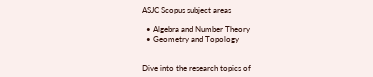ASJC Scopus subject areas

  • Algebra and Number Theory
  • Geometry and Topology


Dive into the research topics of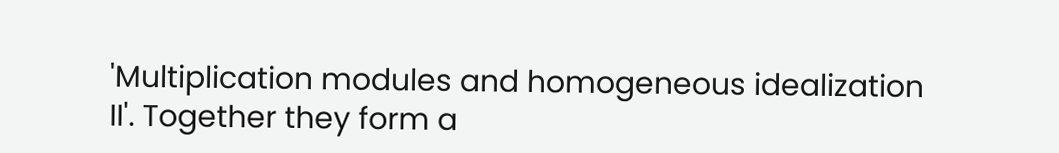'Multiplication modules and homogeneous idealization II'. Together they form a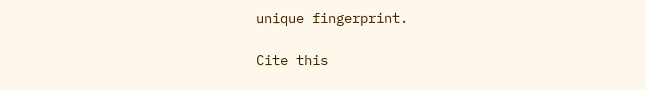unique fingerprint.

Cite this